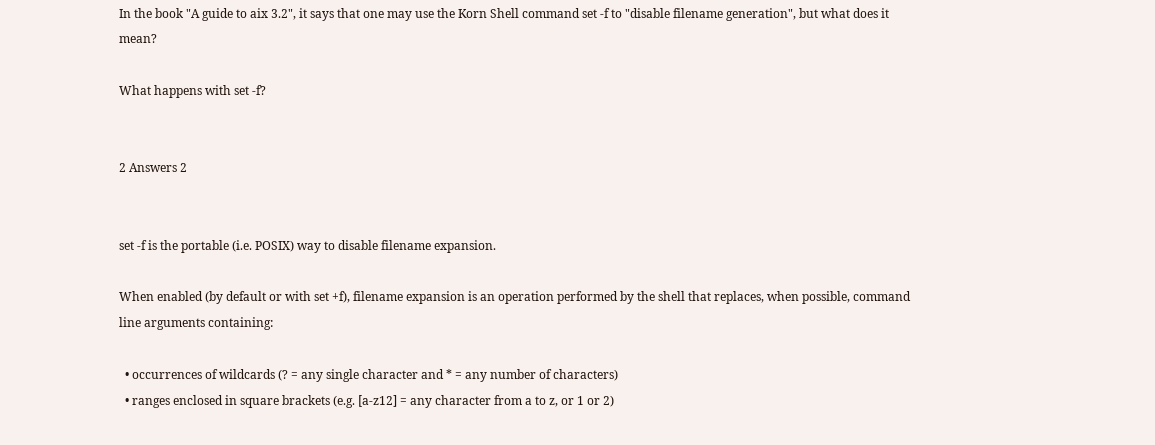In the book "A guide to aix 3.2", it says that one may use the Korn Shell command set -f to "disable filename generation", but what does it mean?

What happens with set -f?


2 Answers 2


set -f is the portable (i.e. POSIX) way to disable filename expansion.

When enabled (by default or with set +f), filename expansion is an operation performed by the shell that replaces, when possible, command line arguments containing:

  • occurrences of wildcards (? = any single character and * = any number of characters)
  • ranges enclosed in square brackets (e.g. [a-z12] = any character from a to z, or 1 or 2)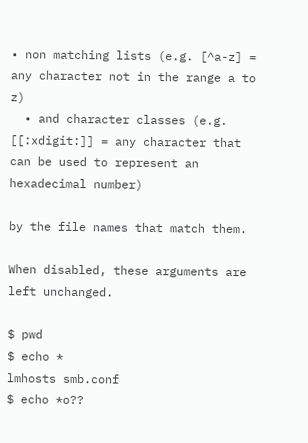• non matching lists (e.g. [^a-z] = any character not in the range a to z)
  • and character classes (e.g. [[:xdigit:]] = any character that can be used to represent an hexadecimal number)

by the file names that match them.

When disabled, these arguments are left unchanged.

$ pwd
$ echo *
lmhosts smb.conf
$ echo *o??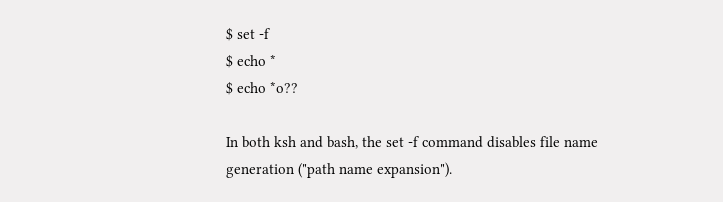$ set -f
$ echo *
$ echo *o??

In both ksh and bash, the set -f command disables file name generation ("path name expansion").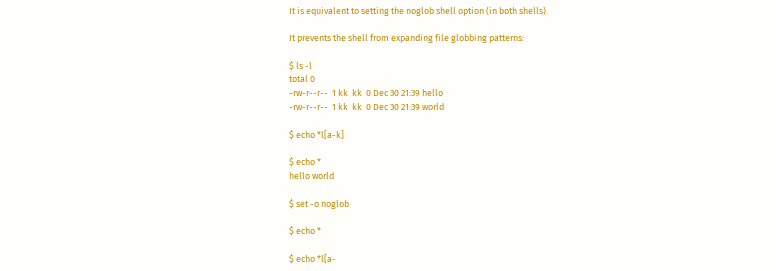It is equivalent to setting the noglob shell option (in both shells).

It prevents the shell from expanding file globbing patterns:

$ ls -l
total 0
-rw-r--r--  1 kk  kk  0 Dec 30 21:39 hello
-rw-r--r--  1 kk  kk  0 Dec 30 21:39 world

$ echo *l[a-k]

$ echo *
hello world

$ set -o noglob

$ echo *

$ echo *l[a-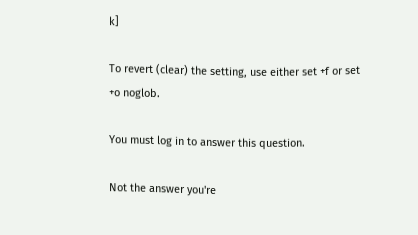k]

To revert (clear) the setting, use either set +f or set +o noglob.

You must log in to answer this question.

Not the answer you're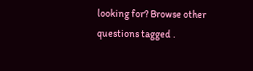looking for? Browse other questions tagged .